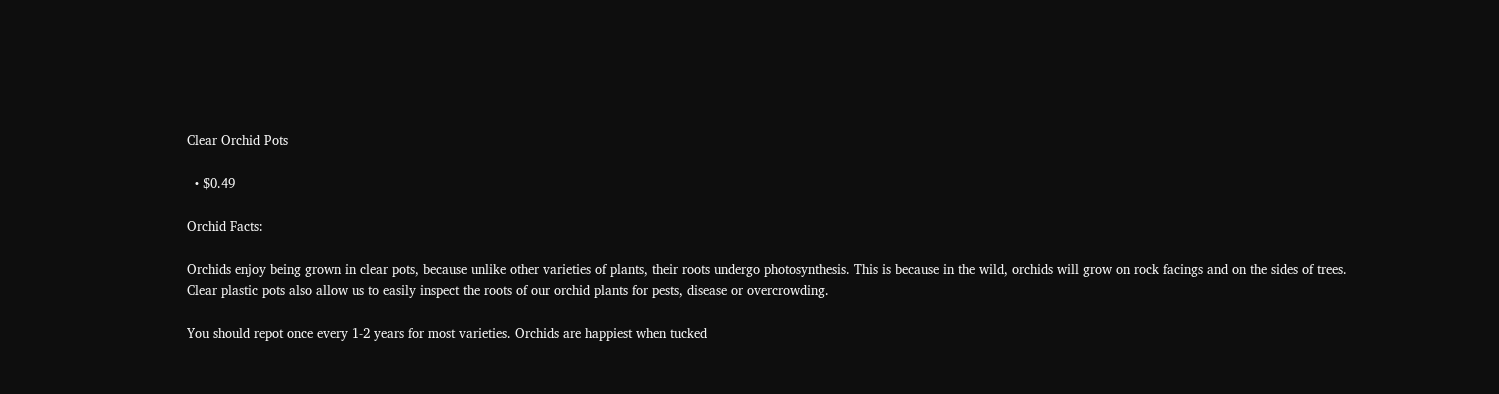Clear Orchid Pots

  • $0.49

Orchid Facts:

Orchids enjoy being grown in clear pots, because unlike other varieties of plants, their roots undergo photosynthesis. This is because in the wild, orchids will grow on rock facings and on the sides of trees. Clear plastic pots also allow us to easily inspect the roots of our orchid plants for pests, disease or overcrowding.

You should repot once every 1-2 years for most varieties. Orchids are happiest when tucked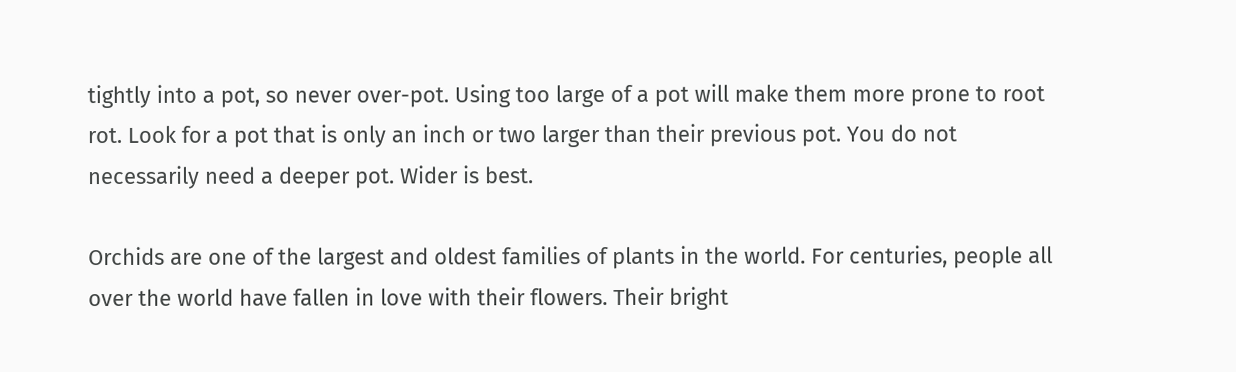tightly into a pot, so never over-pot. Using too large of a pot will make them more prone to root rot. Look for a pot that is only an inch or two larger than their previous pot. You do not necessarily need a deeper pot. Wider is best.

Orchids are one of the largest and oldest families of plants in the world. For centuries, people all over the world have fallen in love with their flowers. Their bright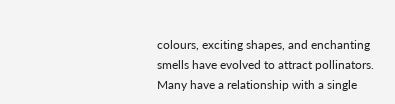colours, exciting shapes, and enchanting smells have evolved to attract pollinators. Many have a relationship with a single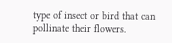type of insect or bird that can pollinate their flowers.